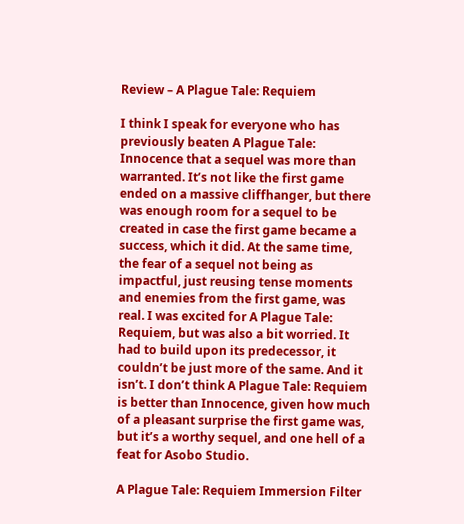Review – A Plague Tale: Requiem

I think I speak for everyone who has previously beaten A Plague Tale: Innocence that a sequel was more than warranted. It’s not like the first game ended on a massive cliffhanger, but there was enough room for a sequel to be created in case the first game became a success, which it did. At the same time, the fear of a sequel not being as impactful, just reusing tense moments and enemies from the first game, was real. I was excited for A Plague Tale: Requiem, but was also a bit worried. It had to build upon its predecessor, it couldn’t be just more of the same. And it isn’t. I don’t think A Plague Tale: Requiem is better than Innocence, given how much of a pleasant surprise the first game was, but it’s a worthy sequel, and one hell of a feat for Asobo Studio.

A Plague Tale: Requiem Immersion Filter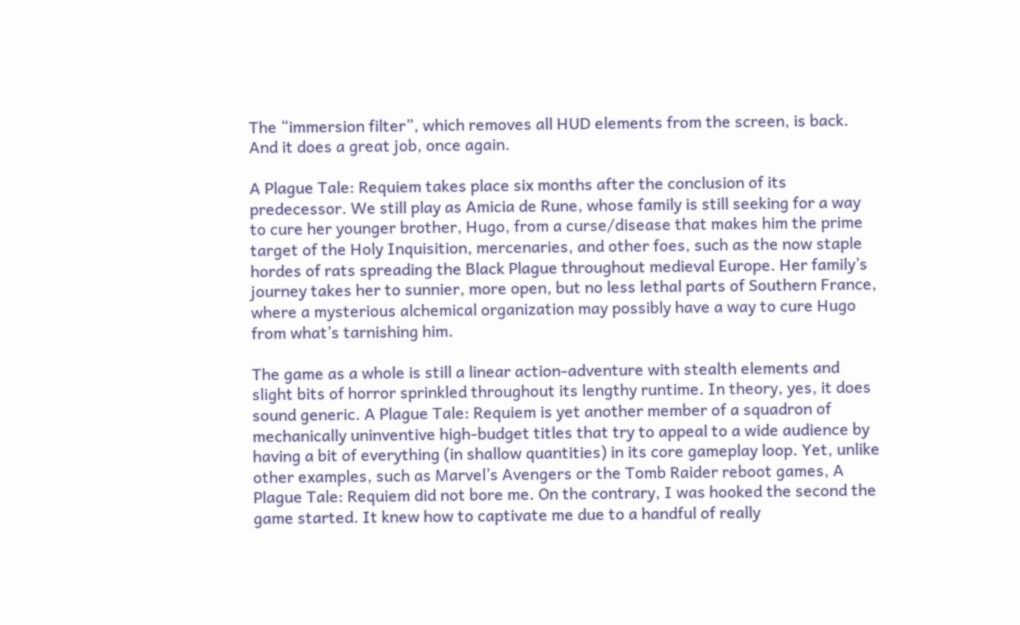The “immersion filter”, which removes all HUD elements from the screen, is back. And it does a great job, once again.

A Plague Tale: Requiem takes place six months after the conclusion of its predecessor. We still play as Amicia de Rune, whose family is still seeking for a way to cure her younger brother, Hugo, from a curse/disease that makes him the prime target of the Holy Inquisition, mercenaries, and other foes, such as the now staple hordes of rats spreading the Black Plague throughout medieval Europe. Her family’s journey takes her to sunnier, more open, but no less lethal parts of Southern France, where a mysterious alchemical organization may possibly have a way to cure Hugo from what’s tarnishing him.

The game as a whole is still a linear action-adventure with stealth elements and slight bits of horror sprinkled throughout its lengthy runtime. In theory, yes, it does sound generic. A Plague Tale: Requiem is yet another member of a squadron of mechanically uninventive high-budget titles that try to appeal to a wide audience by having a bit of everything (in shallow quantities) in its core gameplay loop. Yet, unlike other examples, such as Marvel’s Avengers or the Tomb Raider reboot games, A Plague Tale: Requiem did not bore me. On the contrary, I was hooked the second the game started. It knew how to captivate me due to a handful of really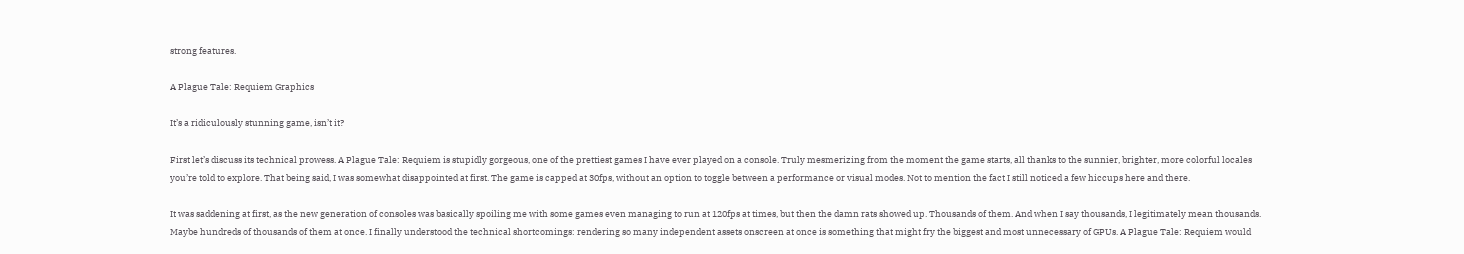strong features.

A Plague Tale: Requiem Graphics

It’s a ridiculously stunning game, isn’t it?

First let’s discuss its technical prowess. A Plague Tale: Requiem is stupidly gorgeous, one of the prettiest games I have ever played on a console. Truly mesmerizing from the moment the game starts, all thanks to the sunnier, brighter, more colorful locales you’re told to explore. That being said, I was somewhat disappointed at first. The game is capped at 30fps, without an option to toggle between a performance or visual modes. Not to mention the fact I still noticed a few hiccups here and there.

It was saddening at first, as the new generation of consoles was basically spoiling me with some games even managing to run at 120fps at times, but then the damn rats showed up. Thousands of them. And when I say thousands, I legitimately mean thousands. Maybe hundreds of thousands of them at once. I finally understood the technical shortcomings: rendering so many independent assets onscreen at once is something that might fry the biggest and most unnecessary of GPUs. A Plague Tale: Requiem would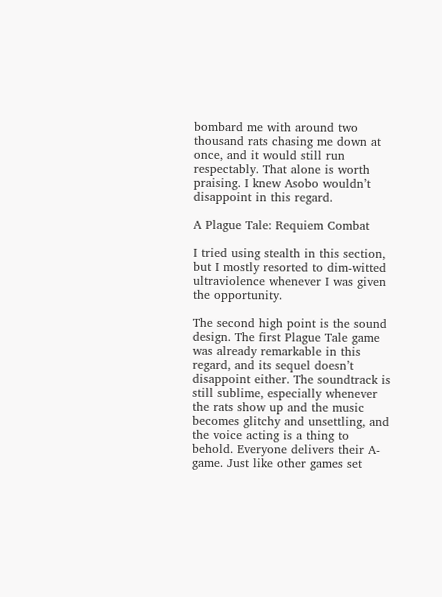bombard me with around two thousand rats chasing me down at once, and it would still run respectably. That alone is worth praising. I knew Asobo wouldn’t disappoint in this regard.

A Plague Tale: Requiem Combat

I tried using stealth in this section, but I mostly resorted to dim-witted ultraviolence whenever I was given the opportunity.

The second high point is the sound design. The first Plague Tale game was already remarkable in this regard, and its sequel doesn’t disappoint either. The soundtrack is still sublime, especially whenever the rats show up and the music becomes glitchy and unsettling, and the voice acting is a thing to behold. Everyone delivers their A-game. Just like other games set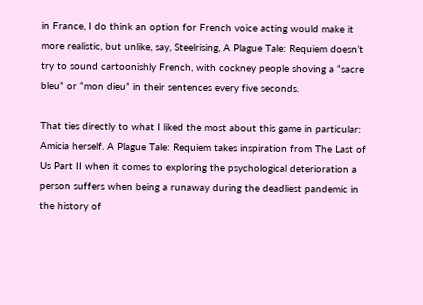in France, I do think an option for French voice acting would make it more realistic, but unlike, say, Steelrising, A Plague Tale: Requiem doesn’t try to sound cartoonishly French, with cockney people shoving a “sacre bleu” or “mon dieu” in their sentences every five seconds.

That ties directly to what I liked the most about this game in particular: Amicia herself. A Plague Tale: Requiem takes inspiration from The Last of Us Part II when it comes to exploring the psychological deterioration a person suffers when being a runaway during the deadliest pandemic in the history of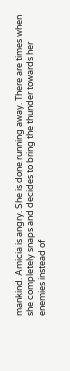mankind. Amicia is angry. She is done running away. There are times when she completely snaps and decides to bring the thunder towards her enemies instead of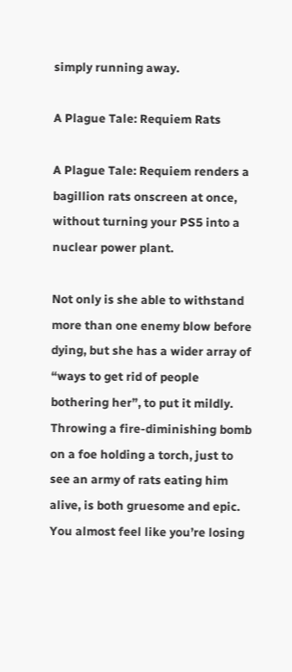simply running away.

A Plague Tale: Requiem Rats

A Plague Tale: Requiem renders a bagillion rats onscreen at once, without turning your PS5 into a nuclear power plant.

Not only is she able to withstand more than one enemy blow before dying, but she has a wider array of “ways to get rid of people bothering her”, to put it mildly. Throwing a fire-diminishing bomb on a foe holding a torch, just to see an army of rats eating him alive, is both gruesome and epic. You almost feel like you’re losing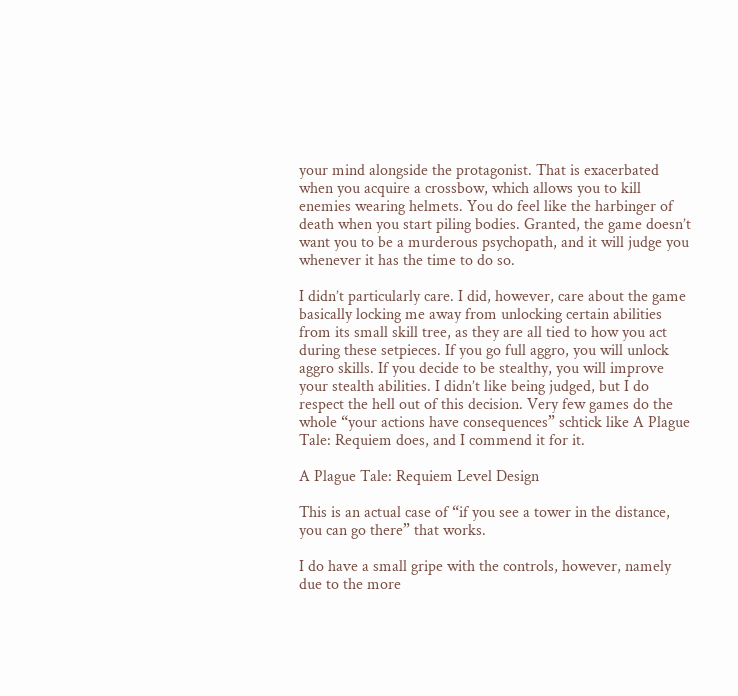your mind alongside the protagonist. That is exacerbated when you acquire a crossbow, which allows you to kill enemies wearing helmets. You do feel like the harbinger of death when you start piling bodies. Granted, the game doesn’t want you to be a murderous psychopath, and it will judge you whenever it has the time to do so.

I didn’t particularly care. I did, however, care about the game basically locking me away from unlocking certain abilities from its small skill tree, as they are all tied to how you act during these setpieces. If you go full aggro, you will unlock aggro skills. If you decide to be stealthy, you will improve your stealth abilities. I didn’t like being judged, but I do respect the hell out of this decision. Very few games do the whole “your actions have consequences” schtick like A Plague Tale: Requiem does, and I commend it for it.

A Plague Tale: Requiem Level Design

This is an actual case of “if you see a tower in the distance, you can go there” that works.

I do have a small gripe with the controls, however, namely due to the more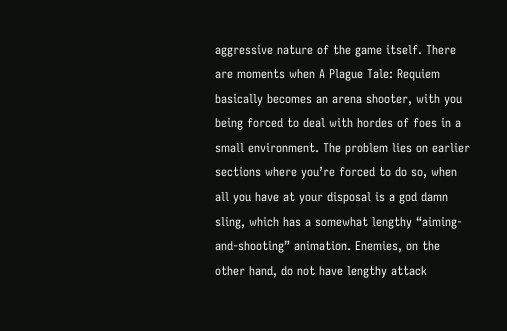aggressive nature of the game itself. There are moments when A Plague Tale: Requiem basically becomes an arena shooter, with you being forced to deal with hordes of foes in a small environment. The problem lies on earlier sections where you’re forced to do so, when all you have at your disposal is a god damn sling, which has a somewhat lengthy “aiming-and-shooting” animation. Enemies, on the other hand, do not have lengthy attack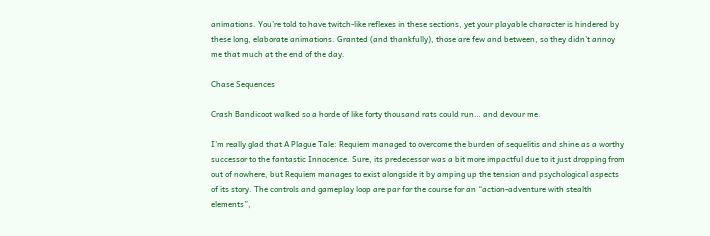animations. You’re told to have twitch-like reflexes in these sections, yet your playable character is hindered by these long, elaborate animations. Granted (and thankfully), those are few and between, so they didn’t annoy me that much at the end of the day.

Chase Sequences

Crash Bandicoot walked so a horde of like forty thousand rats could run… and devour me.

I’m really glad that A Plague Tale: Requiem managed to overcome the burden of sequelitis and shine as a worthy successor to the fantastic Innocence. Sure, its predecessor was a bit more impactful due to it just dropping from out of nowhere, but Requiem manages to exist alongside it by amping up the tension and psychological aspects of its story. The controls and gameplay loop are par for the course for an “action-adventure with stealth elements”,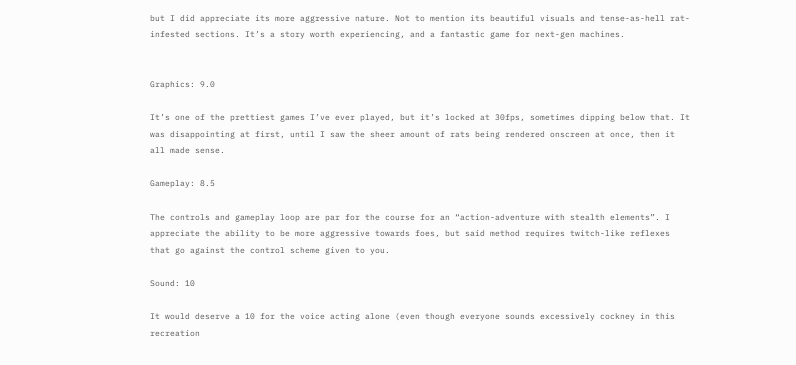but I did appreciate its more aggressive nature. Not to mention its beautiful visuals and tense-as-hell rat-infested sections. It’s a story worth experiencing, and a fantastic game for next-gen machines.


Graphics: 9.0

It’s one of the prettiest games I’ve ever played, but it’s locked at 30fps, sometimes dipping below that. It was disappointing at first, until I saw the sheer amount of rats being rendered onscreen at once, then it all made sense.

Gameplay: 8.5

The controls and gameplay loop are par for the course for an “action-adventure with stealth elements”. I appreciate the ability to be more aggressive towards foes, but said method requires twitch-like reflexes that go against the control scheme given to you.

Sound: 10

It would deserve a 10 for the voice acting alone (even though everyone sounds excessively cockney in this recreation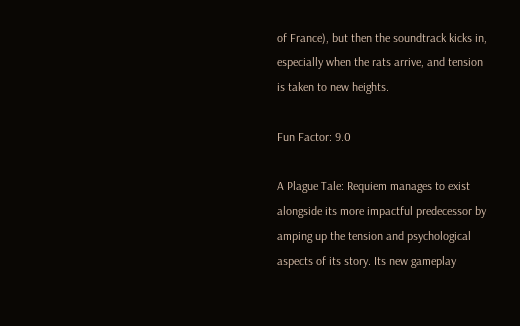of France), but then the soundtrack kicks in, especially when the rats arrive, and tension is taken to new heights.

Fun Factor: 9.0

A Plague Tale: Requiem manages to exist alongside its more impactful predecessor by amping up the tension and psychological aspects of its story. Its new gameplay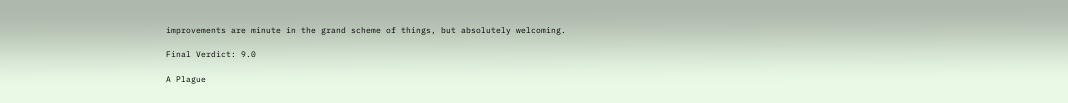improvements are minute in the grand scheme of things, but absolutely welcoming.

Final Verdict: 9.0

A Plague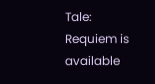Tale: Requiem is available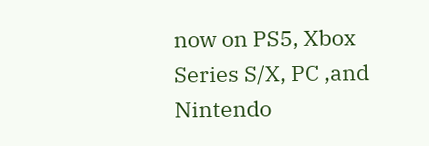now on PS5, Xbox Series S/X, PC ,and Nintendo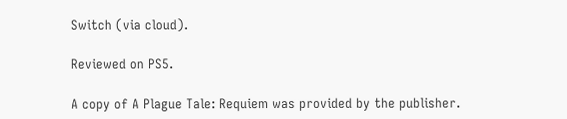Switch (via cloud).

Reviewed on PS5.

A copy of A Plague Tale: Requiem was provided by the publisher.